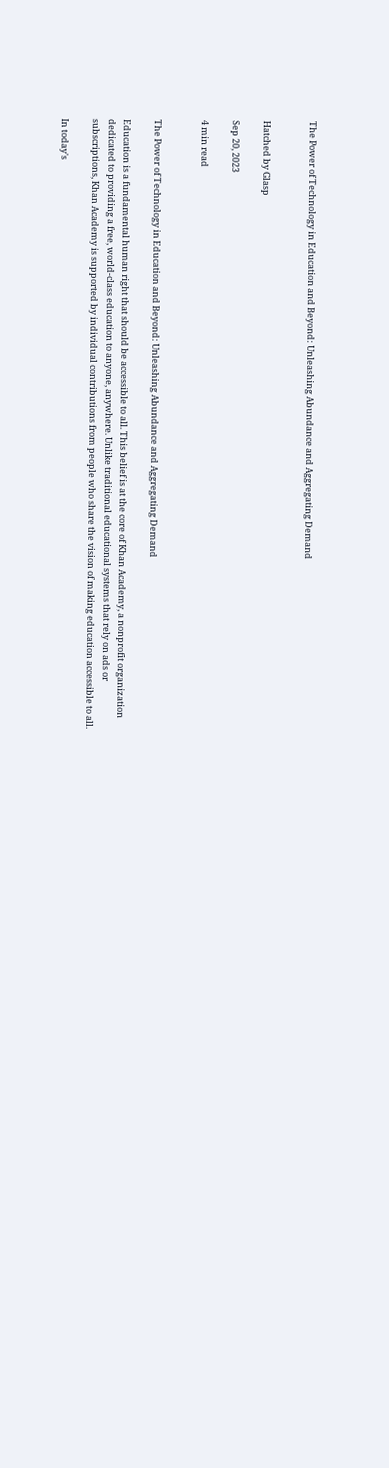The Power of Technology in Education and Beyond: Unleashing Abundance and Aggregating Demand


Hatched by Glasp

Sep 20, 2023

4 min read


The Power of Technology in Education and Beyond: Unleashing Abundance and Aggregating Demand

Education is a fundamental human right that should be accessible to all. This belief is at the core of Khan Academy, a nonprofit organization dedicated to providing a free, world-class education to anyone, anywhere. Unlike traditional educational systems that rely on ads or subscriptions, Khan Academy is supported by individual contributions from people who share the vision of making education accessible to all.

In today's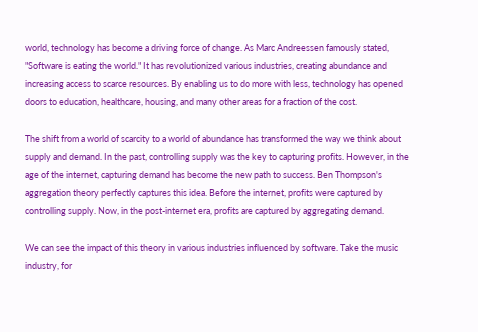world, technology has become a driving force of change. As Marc Andreessen famously stated, "Software is eating the world." It has revolutionized various industries, creating abundance and increasing access to scarce resources. By enabling us to do more with less, technology has opened doors to education, healthcare, housing, and many other areas for a fraction of the cost.

The shift from a world of scarcity to a world of abundance has transformed the way we think about supply and demand. In the past, controlling supply was the key to capturing profits. However, in the age of the internet, capturing demand has become the new path to success. Ben Thompson's aggregation theory perfectly captures this idea. Before the internet, profits were captured by controlling supply. Now, in the post-internet era, profits are captured by aggregating demand.

We can see the impact of this theory in various industries influenced by software. Take the music industry, for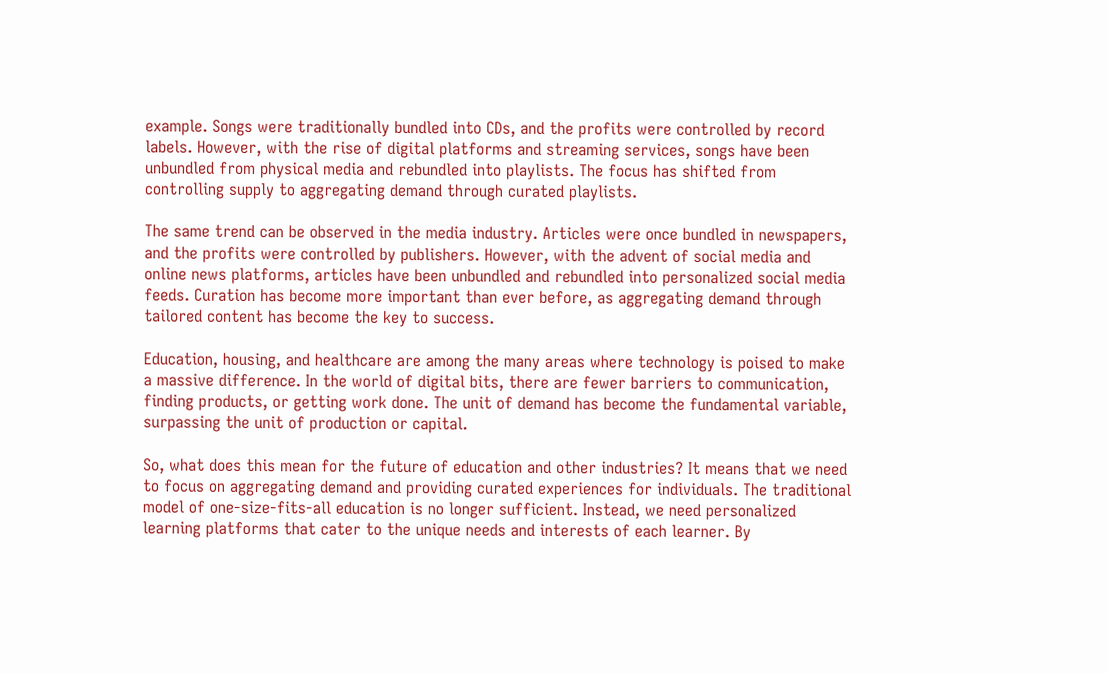example. Songs were traditionally bundled into CDs, and the profits were controlled by record labels. However, with the rise of digital platforms and streaming services, songs have been unbundled from physical media and rebundled into playlists. The focus has shifted from controlling supply to aggregating demand through curated playlists.

The same trend can be observed in the media industry. Articles were once bundled in newspapers, and the profits were controlled by publishers. However, with the advent of social media and online news platforms, articles have been unbundled and rebundled into personalized social media feeds. Curation has become more important than ever before, as aggregating demand through tailored content has become the key to success.

Education, housing, and healthcare are among the many areas where technology is poised to make a massive difference. In the world of digital bits, there are fewer barriers to communication, finding products, or getting work done. The unit of demand has become the fundamental variable, surpassing the unit of production or capital.

So, what does this mean for the future of education and other industries? It means that we need to focus on aggregating demand and providing curated experiences for individuals. The traditional model of one-size-fits-all education is no longer sufficient. Instead, we need personalized learning platforms that cater to the unique needs and interests of each learner. By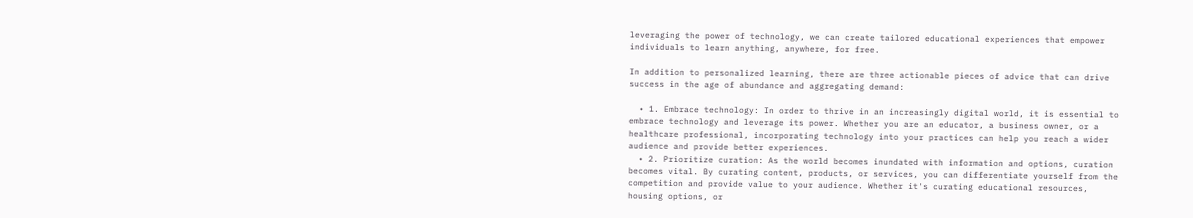leveraging the power of technology, we can create tailored educational experiences that empower individuals to learn anything, anywhere, for free.

In addition to personalized learning, there are three actionable pieces of advice that can drive success in the age of abundance and aggregating demand:

  • 1. Embrace technology: In order to thrive in an increasingly digital world, it is essential to embrace technology and leverage its power. Whether you are an educator, a business owner, or a healthcare professional, incorporating technology into your practices can help you reach a wider audience and provide better experiences.
  • 2. Prioritize curation: As the world becomes inundated with information and options, curation becomes vital. By curating content, products, or services, you can differentiate yourself from the competition and provide value to your audience. Whether it's curating educational resources, housing options, or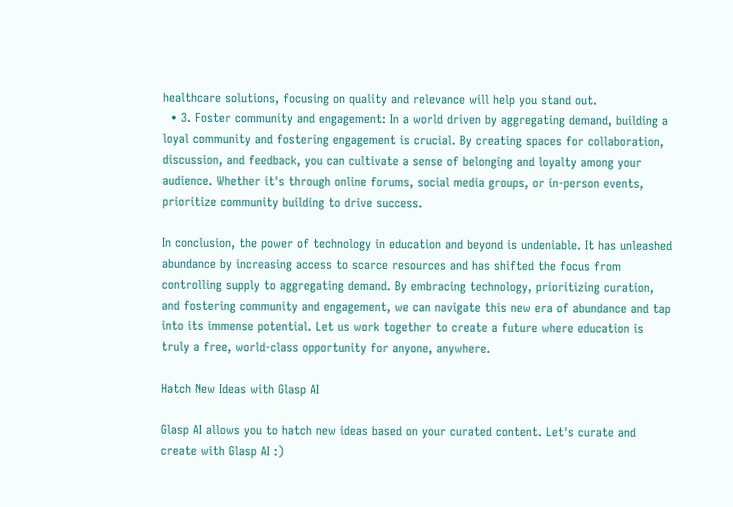healthcare solutions, focusing on quality and relevance will help you stand out.
  • 3. Foster community and engagement: In a world driven by aggregating demand, building a loyal community and fostering engagement is crucial. By creating spaces for collaboration, discussion, and feedback, you can cultivate a sense of belonging and loyalty among your audience. Whether it's through online forums, social media groups, or in-person events, prioritize community building to drive success.

In conclusion, the power of technology in education and beyond is undeniable. It has unleashed abundance by increasing access to scarce resources and has shifted the focus from controlling supply to aggregating demand. By embracing technology, prioritizing curation, and fostering community and engagement, we can navigate this new era of abundance and tap into its immense potential. Let us work together to create a future where education is truly a free, world-class opportunity for anyone, anywhere.

Hatch New Ideas with Glasp AI

Glasp AI allows you to hatch new ideas based on your curated content. Let's curate and create with Glasp AI :)